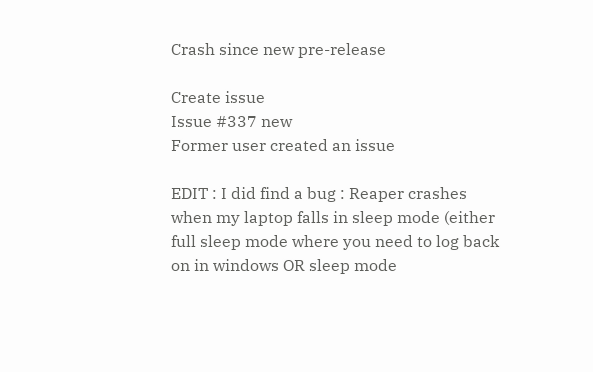Crash since new pre-release

Create issue
Issue #337 new
Former user created an issue

EDIT : I did find a bug : Reaper crashes when my laptop falls in sleep mode (either full sleep mode where you need to log back on in windows OR sleep mode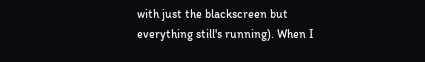with just the blackscreen but everything still's running). When I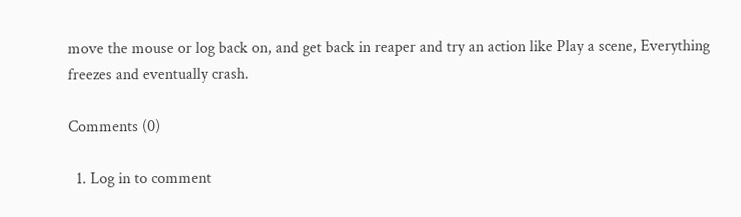move the mouse or log back on, and get back in reaper and try an action like Play a scene, Everything freezes and eventually crash.

Comments (0)

  1. Log in to comment